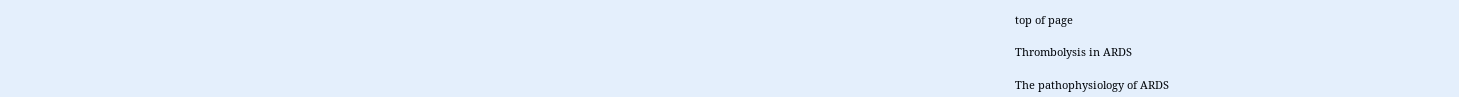top of page

Thrombolysis in ARDS

The pathophysiology of ARDS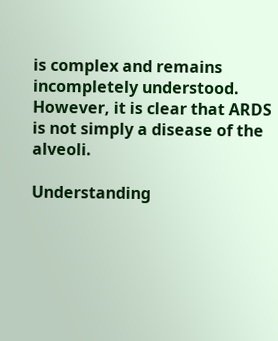is complex and remains incompletely understood. However, it is clear that ARDS is not simply a disease of the alveoli.

Understanding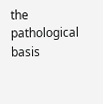the pathological basis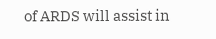of ARDS will assist in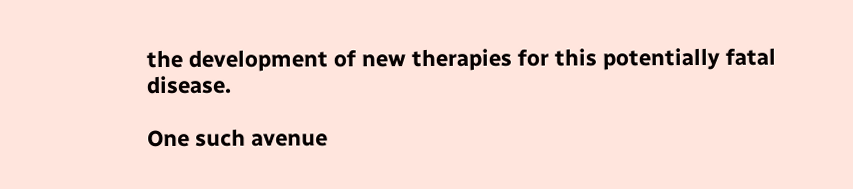the development of new therapies for this potentially fatal disease.

One such avenue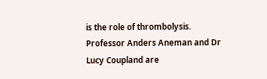is the role of thrombolysis. Professor Anders Aneman and Dr Lucy Coupland are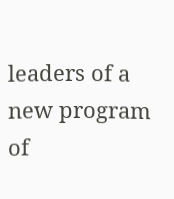leaders of a new program of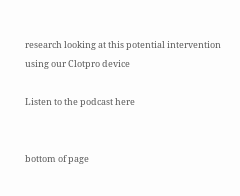research looking at this potential intervention using our Clotpro device

Listen to the podcast here


bottom of page